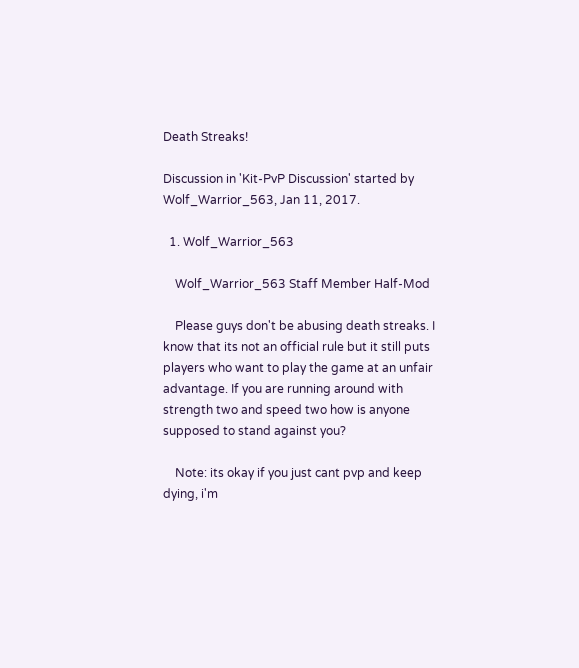Death Streaks!

Discussion in 'Kit-PvP Discussion' started by Wolf_Warrior_563, Jan 11, 2017.

  1. Wolf_Warrior_563

    Wolf_Warrior_563 Staff Member Half-Mod

    Please guys don't be abusing death streaks. I know that its not an official rule but it still puts players who want to play the game at an unfair advantage. If you are running around with strength two and speed two how is anyone supposed to stand against you?

    Note: its okay if you just cant pvp and keep dying, i'm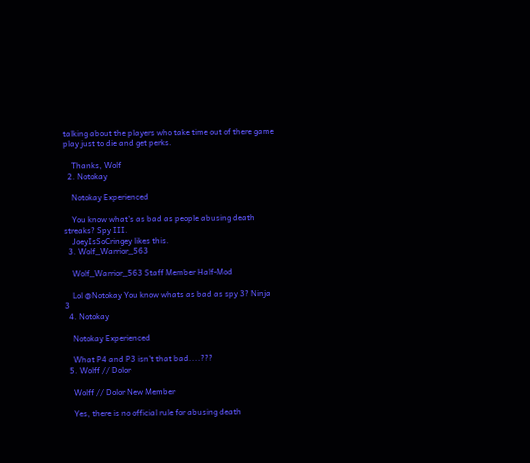talking about the players who take time out of there game play just to die and get perks.

    Thanks, Wolf
  2. Notokay

    Notokay Experienced

    You know what's as bad as people abusing death streaks? Spy III.
    JoeyIsSoCringey likes this.
  3. Wolf_Warrior_563

    Wolf_Warrior_563 Staff Member Half-Mod

    Lol @Notokay You know whats as bad as spy 3? Ninja 3
  4. Notokay

    Notokay Experienced

    What P4 and P3 isn't that bad....???
  5. Wolff // Dolor

    Wolff // Dolor New Member

    Yes, there is no official rule for abusing death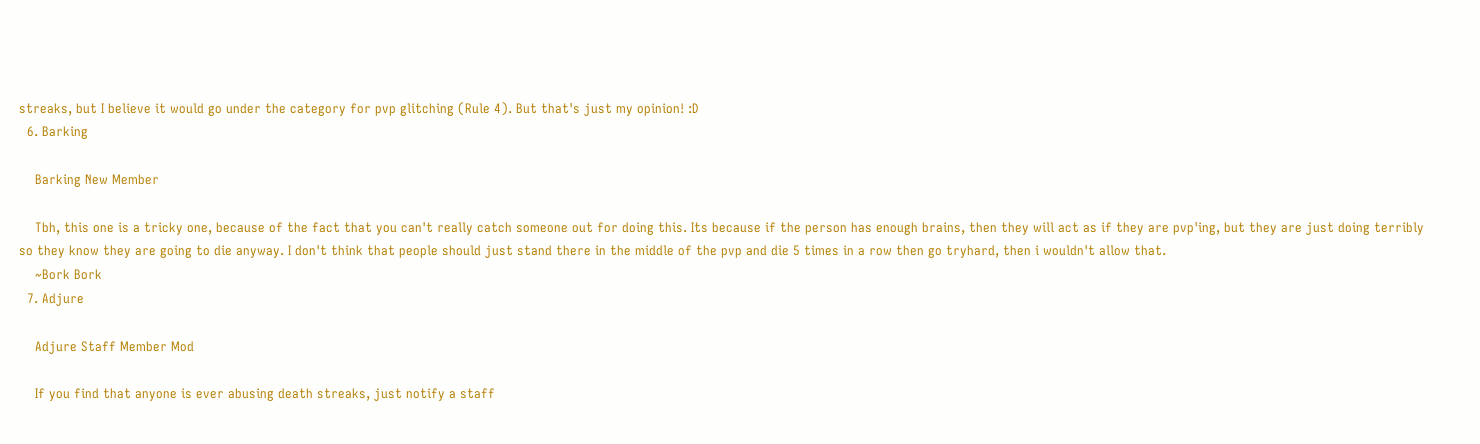streaks, but I believe it would go under the category for pvp glitching (Rule 4). But that's just my opinion! :D
  6. Barking

    Barking New Member

    Tbh, this one is a tricky one, because of the fact that you can't really catch someone out for doing this. Its because if the person has enough brains, then they will act as if they are pvp'ing, but they are just doing terribly so they know they are going to die anyway. I don't think that people should just stand there in the middle of the pvp and die 5 times in a row then go tryhard, then i wouldn't allow that.
    ~Bork Bork
  7. Adjure

    Adjure Staff Member Mod

    If you find that anyone is ever abusing death streaks, just notify a staff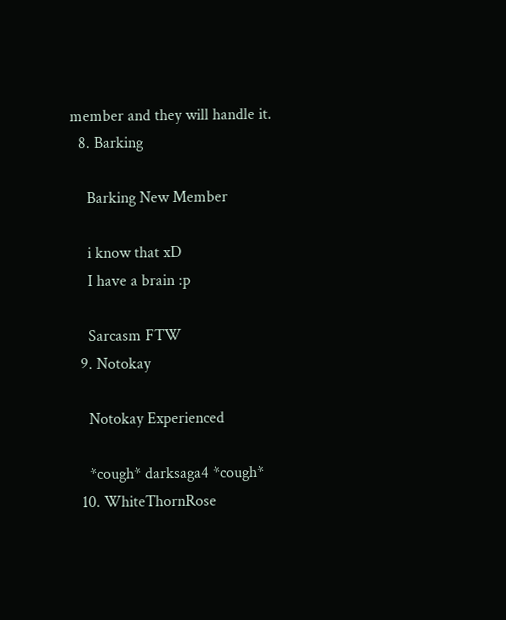member and they will handle it.
  8. Barking

    Barking New Member

    i know that xD
    I have a brain :p

    Sarcasm FTW
  9. Notokay

    Notokay Experienced

    *cough* darksaga4 *cough*
  10. WhiteThornRose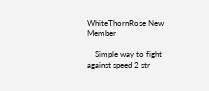WhiteThornRose New Member

    Simple way to fight against speed 2 str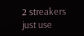2 streakers just use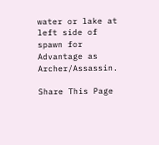water or lake at left side of spawn for Advantage as Archer/Assassin.

Share This Page